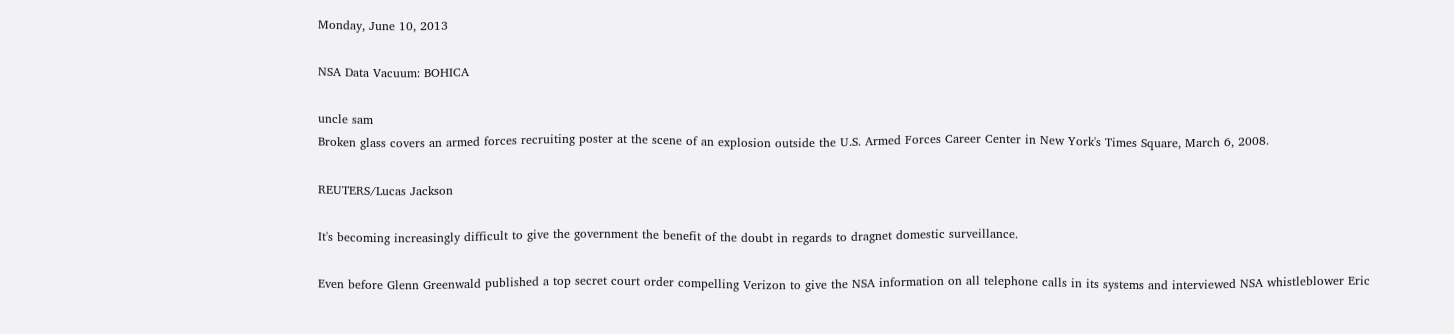Monday, June 10, 2013

NSA Data Vacuum: BOHICA

uncle sam
Broken glass covers an armed forces recruiting poster at the scene of an explosion outside the U.S. Armed Forces Career Center in New York's Times Square, March 6, 2008.

REUTERS/Lucas Jackson

It's becoming increasingly difficult to give the government the benefit of the doubt in regards to dragnet domestic surveillance.

Even before Glenn Greenwald published a top secret court order compelling Verizon to give the NSA information on all telephone calls in its systems and interviewed NSA whistleblower Eric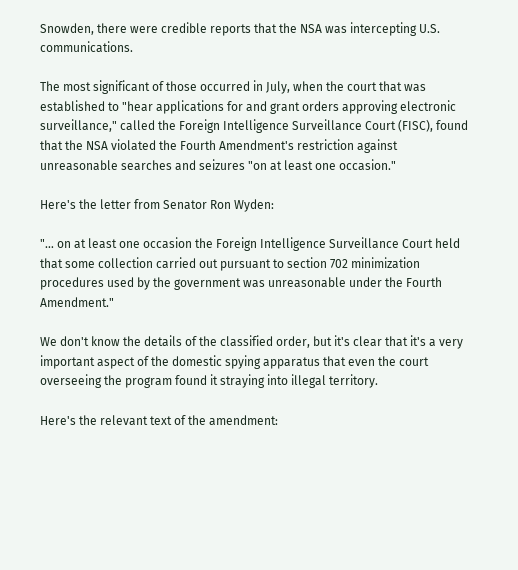Snowden, there were credible reports that the NSA was intercepting U.S. communications.

The most significant of those occurred in July, when the court that was established to "hear applications for and grant orders approving electronic surveillance," called the Foreign Intelligence Surveillance Court (FISC), found that the NSA violated the Fourth Amendment's restriction against unreasonable searches and seizures "on at least one occasion."

Here's the letter from Senator Ron Wyden:

"… on at least one occasion the Foreign Intelligence Surveillance Court held that some collection carried out pursuant to section 702 minimization procedures used by the government was unreasonable under the Fourth Amendment."

We don't know the details of the classified order, but it's clear that it's a very important aspect of the domestic spying apparatus that even the court overseeing the program found it straying into illegal territory.

Here's the relevant text of the amendment: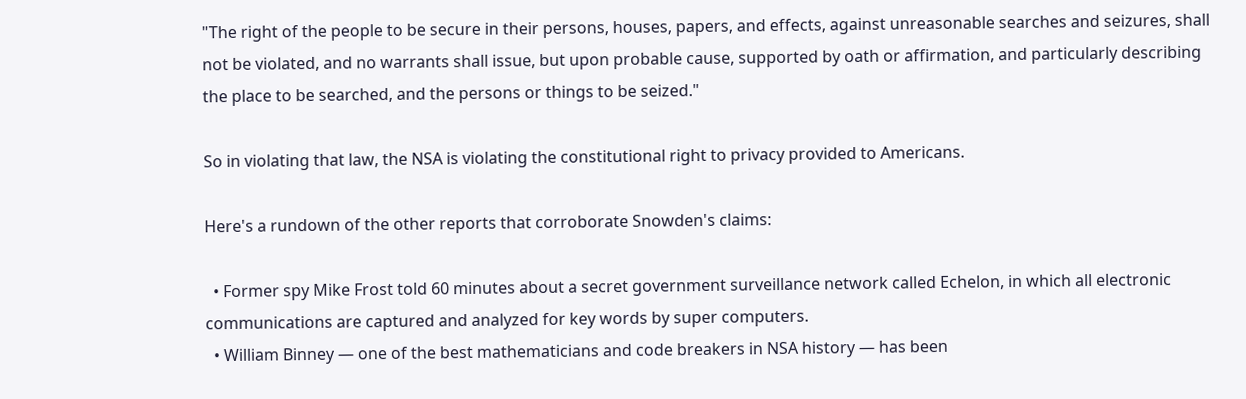"The right of the people to be secure in their persons, houses, papers, and effects, against unreasonable searches and seizures, shall not be violated, and no warrants shall issue, but upon probable cause, supported by oath or affirmation, and particularly describing the place to be searched, and the persons or things to be seized."

So in violating that law, the NSA is violating the constitutional right to privacy provided to Americans.

Here's a rundown of the other reports that corroborate Snowden's claims:

  • Former spy Mike Frost told 60 minutes about a secret government surveillance network called Echelon, in which all electronic communications are captured and analyzed for key words by super computers.
  • William Binney — one of the best mathematicians and code breakers in NSA history — has been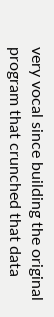very vocal since building the original program that crunched that data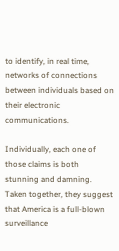to identify, in real time, networks of connections between individuals based on their electronic communications.

Individually, each one of those claims is both stunning and damning. Taken together, they suggest that America is a full-blown surveillance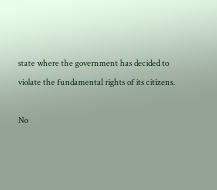state where the government has decided to violate the fundamental rights of its citizens.

No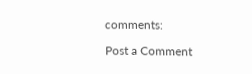comments:

Post a Comment